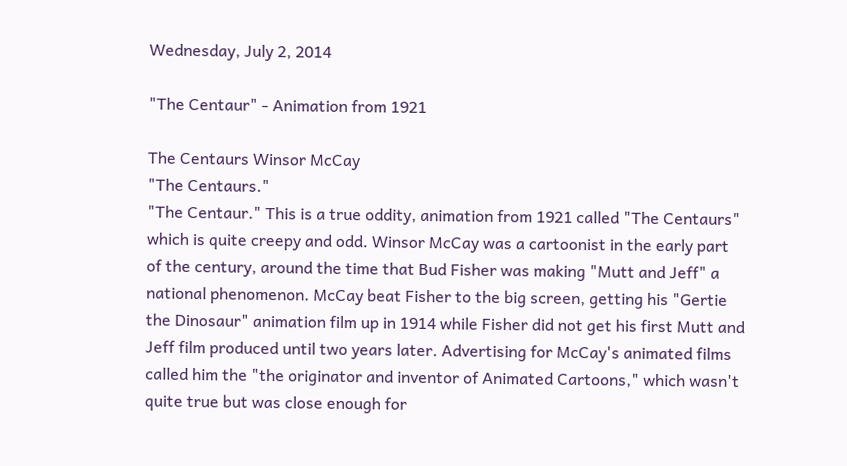Wednesday, July 2, 2014

"The Centaur" - Animation from 1921

The Centaurs Winsor McCay
"The Centaurs."
"The Centaur." This is a true oddity, animation from 1921 called "The Centaurs" which is quite creepy and odd. Winsor McCay was a cartoonist in the early part of the century, around the time that Bud Fisher was making "Mutt and Jeff" a national phenomenon. McCay beat Fisher to the big screen, getting his "Gertie the Dinosaur" animation film up in 1914 while Fisher did not get his first Mutt and Jeff film produced until two years later. Advertising for McCay's animated films called him the "the originator and inventor of Animated Cartoons," which wasn't quite true but was close enough for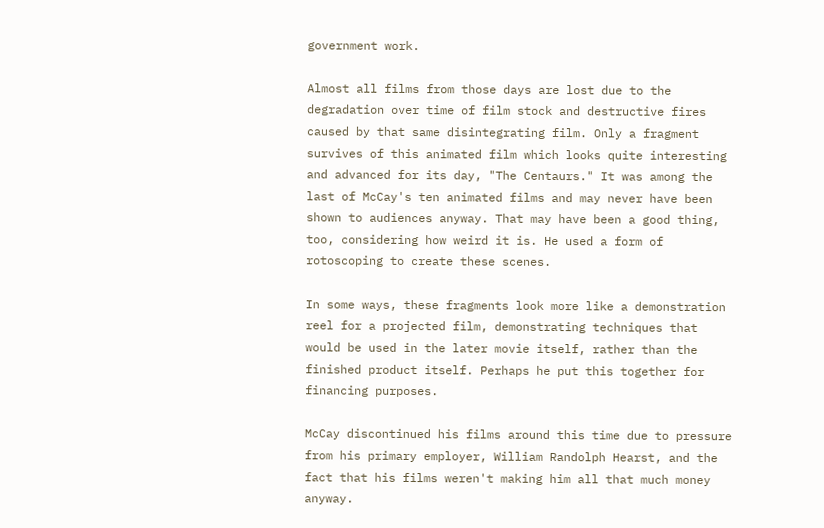government work.

Almost all films from those days are lost due to the degradation over time of film stock and destructive fires caused by that same disintegrating film. Only a fragment survives of this animated film which looks quite interesting and advanced for its day, "The Centaurs." It was among the last of McCay's ten animated films and may never have been shown to audiences anyway. That may have been a good thing, too, considering how weird it is. He used a form of rotoscoping to create these scenes.

In some ways, these fragments look more like a demonstration reel for a projected film, demonstrating techniques that would be used in the later movie itself, rather than the finished product itself. Perhaps he put this together for financing purposes.

McCay discontinued his films around this time due to pressure from his primary employer, William Randolph Hearst, and the fact that his films weren't making him all that much money anyway.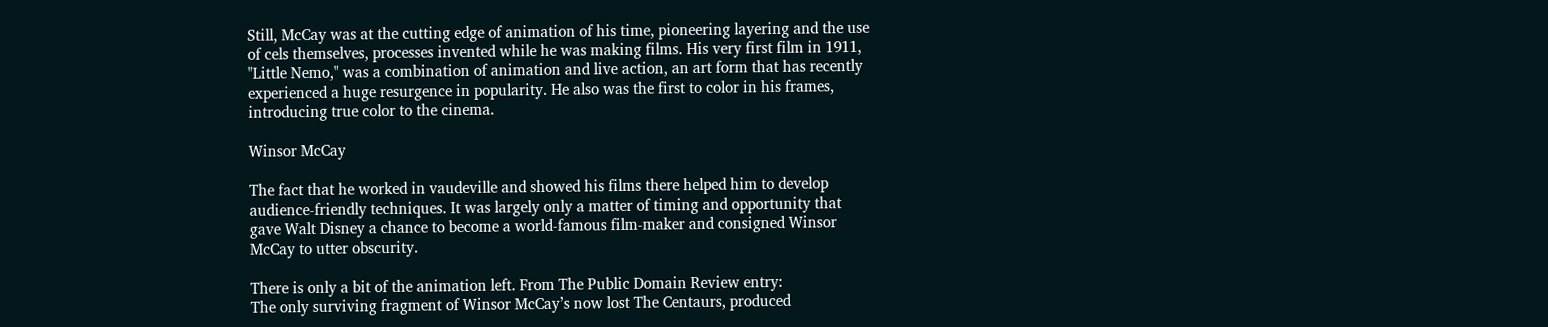Still, McCay was at the cutting edge of animation of his time, pioneering layering and the use of cels themselves, processes invented while he was making films. His very first film in 1911, "Little Nemo," was a combination of animation and live action, an art form that has recently experienced a huge resurgence in popularity. He also was the first to color in his frames, introducing true color to the cinema.

Winsor McCay

The fact that he worked in vaudeville and showed his films there helped him to develop audience-friendly techniques. It was largely only a matter of timing and opportunity that gave Walt Disney a chance to become a world-famous film-maker and consigned Winsor McCay to utter obscurity.

There is only a bit of the animation left. From The Public Domain Review entry:
The only surviving fragment of Winsor McCay’s now lost The Centaurs, produced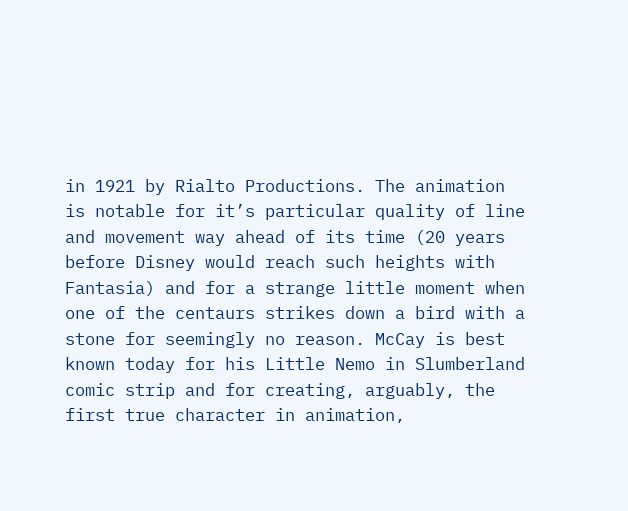in 1921 by Rialto Productions. The animation is notable for it’s particular quality of line and movement way ahead of its time (20 years before Disney would reach such heights with Fantasia) and for a strange little moment when one of the centaurs strikes down a bird with a stone for seemingly no reason. McCay is best known today for his Little Nemo in Slumberland comic strip and for creating, arguably, the first true character in animation,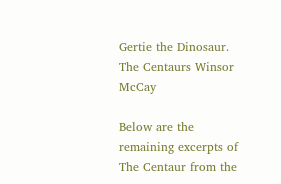Gertie the Dinosaur.
The Centaurs Winsor McCay

Below are the remaining excerpts of The Centaur from the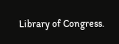Library of Congress.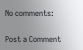No comments:

Post a Comment